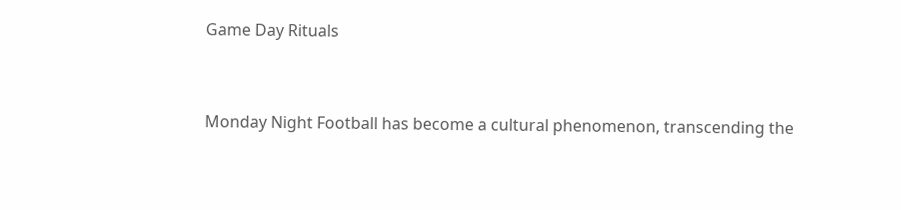Game Day Rituals


Monday Night Football has become a cultural phenomenon, transcending the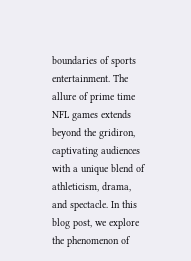boundaries of sports entertainment. The allure of prime time NFL games extends beyond the gridiron, captivating audiences with a unique blend of athleticism, drama, and spectacle. In this blog post, we explore the phenomenon of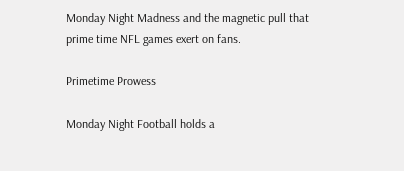Monday Night Madness and the magnetic pull that prime time NFL games exert on fans.

Primetime Prowess

Monday Night Football holds a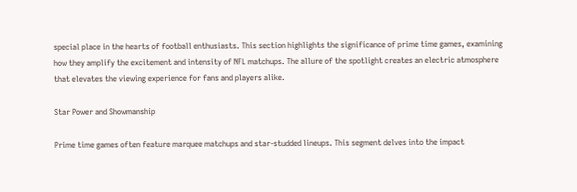special place in the hearts of football enthusiasts. This section highlights the significance of prime time games, examining how they amplify the excitement and intensity of NFL matchups. The allure of the spotlight creates an electric atmosphere that elevates the viewing experience for fans and players alike.

Star Power and Showmanship

Prime time games often feature marquee matchups and star-studded lineups. This segment delves into the impact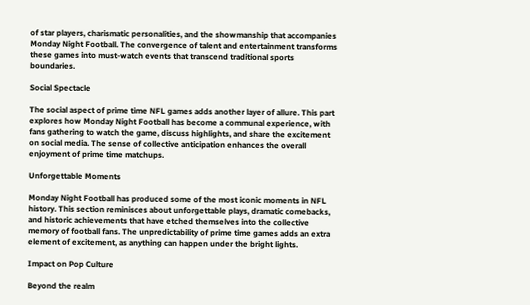of star players, charismatic personalities, and the showmanship that accompanies Monday Night Football. The convergence of talent and entertainment transforms these games into must-watch events that transcend traditional sports boundaries.

Social Spectacle

The social aspect of prime time NFL games adds another layer of allure. This part explores how Monday Night Football has become a communal experience, with fans gathering to watch the game, discuss highlights, and share the excitement on social media. The sense of collective anticipation enhances the overall enjoyment of prime time matchups.

Unforgettable Moments

Monday Night Football has produced some of the most iconic moments in NFL history. This section reminisces about unforgettable plays, dramatic comebacks, and historic achievements that have etched themselves into the collective memory of football fans. The unpredictability of prime time games adds an extra element of excitement, as anything can happen under the bright lights.

Impact on Pop Culture

Beyond the realm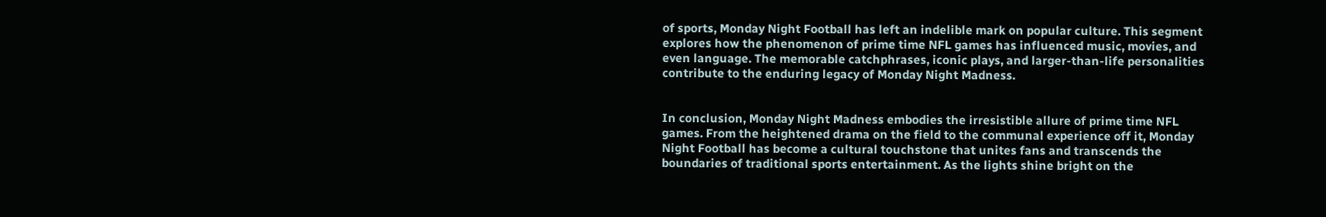of sports, Monday Night Football has left an indelible mark on popular culture. This segment explores how the phenomenon of prime time NFL games has influenced music, movies, and even language. The memorable catchphrases, iconic plays, and larger-than-life personalities contribute to the enduring legacy of Monday Night Madness.


In conclusion, Monday Night Madness embodies the irresistible allure of prime time NFL games. From the heightened drama on the field to the communal experience off it, Monday Night Football has become a cultural touchstone that unites fans and transcends the boundaries of traditional sports entertainment. As the lights shine bright on the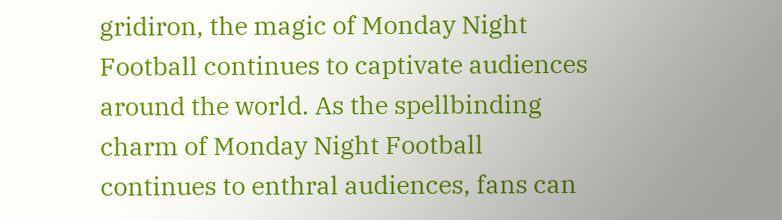gridiron, the magic of Monday Night Football continues to captivate audiences around the world. As the spellbinding charm of Monday Night Football continues to enthral audiences, fans can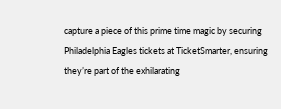capture a piece of this prime time magic by securing Philadelphia Eagles tickets at TicketSmarter, ensuring they’re part of the exhilarating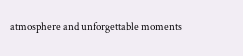atmosphere and unforgettable moments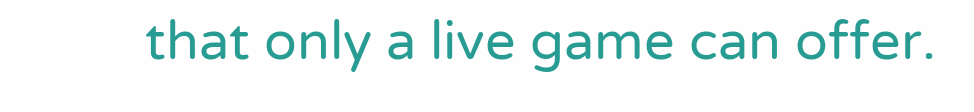that only a live game can offer.